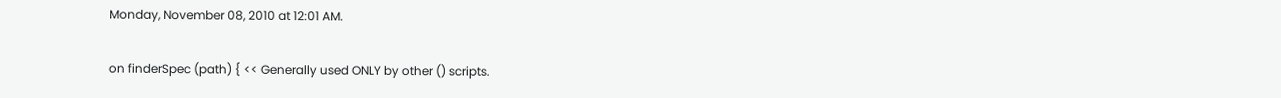Monday, November 08, 2010 at 12:01 AM.


on finderSpec (path) { << Generally used ONLY by other () scripts.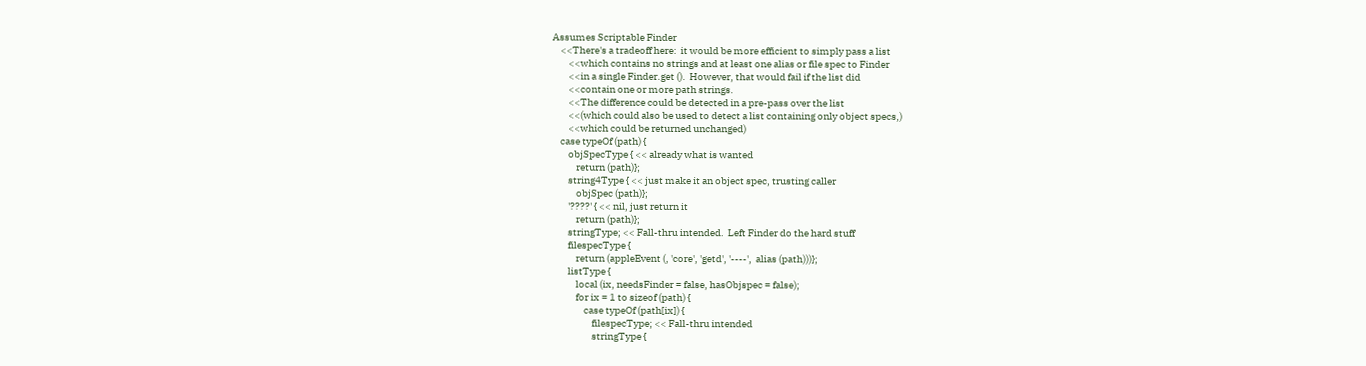Assumes Scriptable Finder
    <<There's a tradeoff here:  it would be more efficient to simply pass a list
        <<which contains no strings and at least one alias or file spec to Finder
        <<in a single Finder.get ().  However, that would fail if the list did
        <<contain one or more path strings.
        <<The difference could be detected in a pre-pass over the list
        <<(which could also be used to detect a list containing only object specs,)
        <<which could be returned unchanged)
    case typeOf (path) {
        objSpecType { << already what is wanted
            return (path)};
        string4Type { << just make it an object spec, trusting caller
            objSpec (path)};
        '????' { << nil, just return it
            return (path)};
        stringType; << Fall-thru intended.  Left Finder do the hard stuff
        filespecType {
            return (appleEvent (, 'core', 'getd', '----',  alias (path)))};
        listType {
            local (ix, needsFinder = false, hasObjspec = false);
            for ix = 1 to sizeof (path) {
                case typeOf (path[ix]) {
                    filespecType; << Fall-thru intended
                    stringType {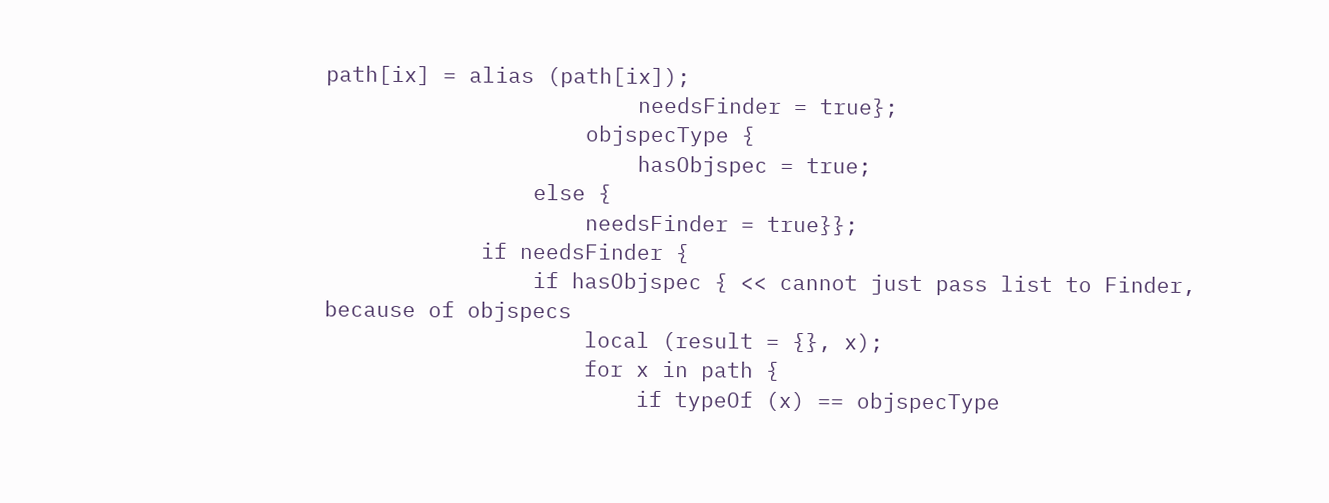path[ix] = alias (path[ix]);
                        needsFinder = true};
                    objspecType {
                        hasObjspec = true;
                else {
                    needsFinder = true}};
            if needsFinder {
                if hasObjspec { << cannot just pass list to Finder, because of objspecs
                    local (result = {}, x);
                    for x in path {
                        if typeOf (x) == objspecType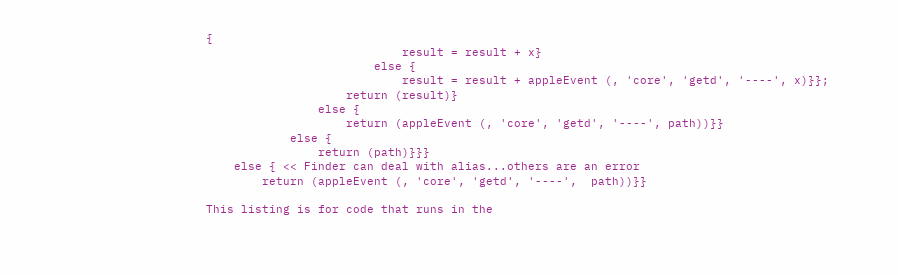{
                            result = result + x}
                        else {
                            result = result + appleEvent (, 'core', 'getd', '----', x)}};
                    return (result)}
                else {
                    return (appleEvent (, 'core', 'getd', '----', path))}}
            else {
                return (path)}}}
    else { << Finder can deal with alias...others are an error
        return (appleEvent (, 'core', 'getd', '----',  path))}}

This listing is for code that runs in the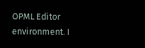OPML Editor environment. I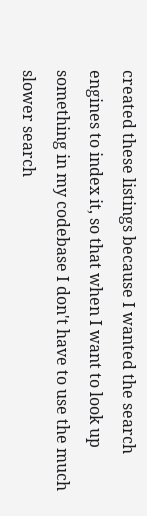created these listings because I wanted the search engines to index it, so that when I want to look up something in my codebase I don't have to use the much slower search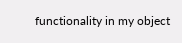functionality in my object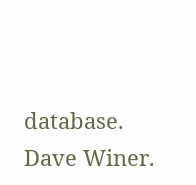database. Dave Winer.